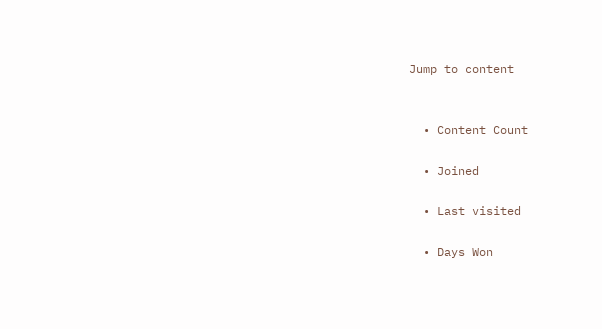Jump to content


  • Content Count

  • Joined

  • Last visited

  • Days Won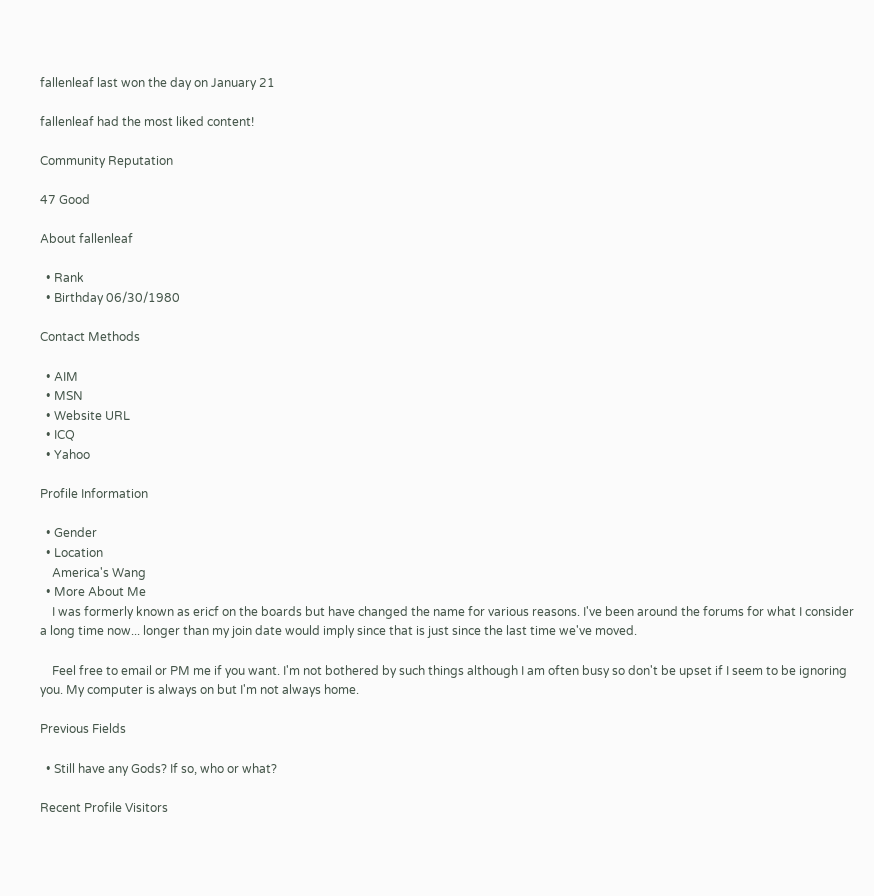fallenleaf last won the day on January 21

fallenleaf had the most liked content!

Community Reputation

47 Good

About fallenleaf

  • Rank
  • Birthday 06/30/1980

Contact Methods

  • AIM
  • MSN
  • Website URL
  • ICQ
  • Yahoo

Profile Information

  • Gender
  • Location
    America's Wang
  • More About Me
    I was formerly known as ericf on the boards but have changed the name for various reasons. I've been around the forums for what I consider a long time now... longer than my join date would imply since that is just since the last time we've moved.

    Feel free to email or PM me if you want. I'm not bothered by such things although I am often busy so don't be upset if I seem to be ignoring you. My computer is always on but I'm not always home.

Previous Fields

  • Still have any Gods? If so, who or what?

Recent Profile Visitors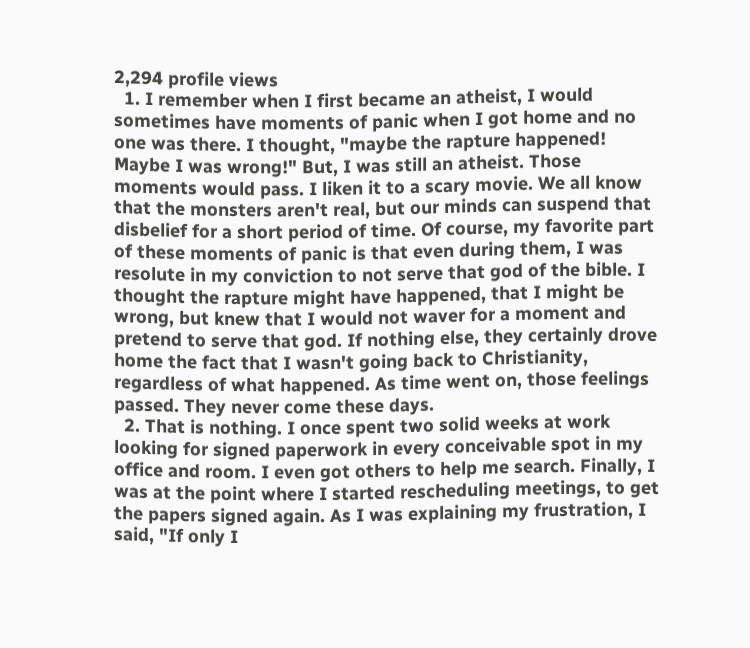2,294 profile views
  1. I remember when I first became an atheist, I would sometimes have moments of panic when I got home and no one was there. I thought, "maybe the rapture happened! Maybe I was wrong!" But, I was still an atheist. Those moments would pass. I liken it to a scary movie. We all know that the monsters aren't real, but our minds can suspend that disbelief for a short period of time. Of course, my favorite part of these moments of panic is that even during them, I was resolute in my conviction to not serve that god of the bible. I thought the rapture might have happened, that I might be wrong, but knew that I would not waver for a moment and pretend to serve that god. If nothing else, they certainly drove home the fact that I wasn't going back to Christianity, regardless of what happened. As time went on, those feelings passed. They never come these days.
  2. That is nothing. I once spent two solid weeks at work looking for signed paperwork in every conceivable spot in my office and room. I even got others to help me search. Finally, I was at the point where I started rescheduling meetings, to get the papers signed again. As I was explaining my frustration, I said, "If only I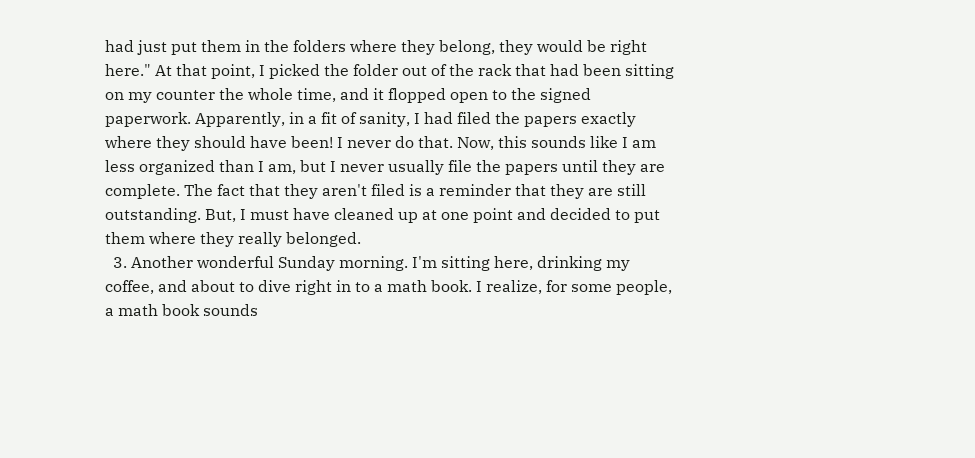had just put them in the folders where they belong, they would be right here." At that point, I picked the folder out of the rack that had been sitting on my counter the whole time, and it flopped open to the signed paperwork. Apparently, in a fit of sanity, I had filed the papers exactly where they should have been! I never do that. Now, this sounds like I am less organized than I am, but I never usually file the papers until they are complete. The fact that they aren't filed is a reminder that they are still outstanding. But, I must have cleaned up at one point and decided to put them where they really belonged.
  3. Another wonderful Sunday morning. I'm sitting here, drinking my coffee, and about to dive right in to a math book. I realize, for some people, a math book sounds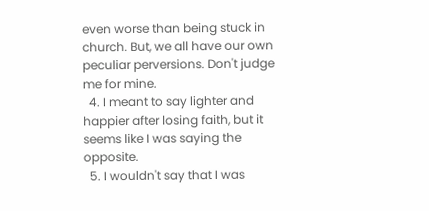even worse than being stuck in church. But, we all have our own peculiar perversions. Don't judge me for mine.
  4. I meant to say lighter and happier after losing faith, but it seems like I was saying the opposite.
  5. I wouldn't say that I was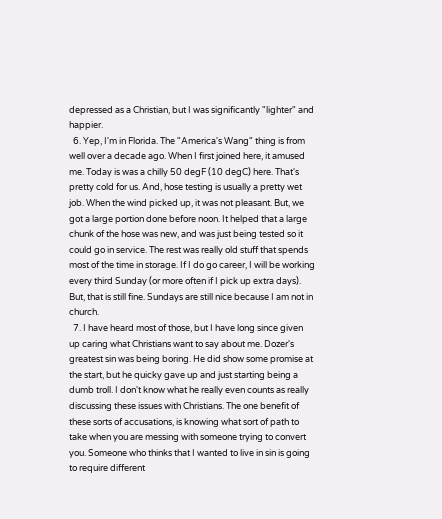depressed as a Christian, but I was significantly "lighter" and happier.
  6. Yep, I'm in Florida. The "America's Wang" thing is from well over a decade ago. When I first joined here, it amused me. Today is was a chilly 50 degF (10 degC) here. That's pretty cold for us. And, hose testing is usually a pretty wet job. When the wind picked up, it was not pleasant. But, we got a large portion done before noon. It helped that a large chunk of the hose was new, and was just being tested so it could go in service. The rest was really old stuff that spends most of the time in storage. If I do go career, I will be working every third Sunday (or more often if I pick up extra days). But, that is still fine. Sundays are still nice because I am not in church.
  7. I have heard most of those, but I have long since given up caring what Christians want to say about me. Dozer's greatest sin was being boring. He did show some promise at the start, but he quicky gave up and just starting being a dumb troll. I don't know what he really even counts as really discussing these issues with Christians. The one benefit of these sorts of accusations, is knowing what sort of path to take when you are messing with someone trying to convert you. Someone who thinks that I wanted to live in sin is going to require different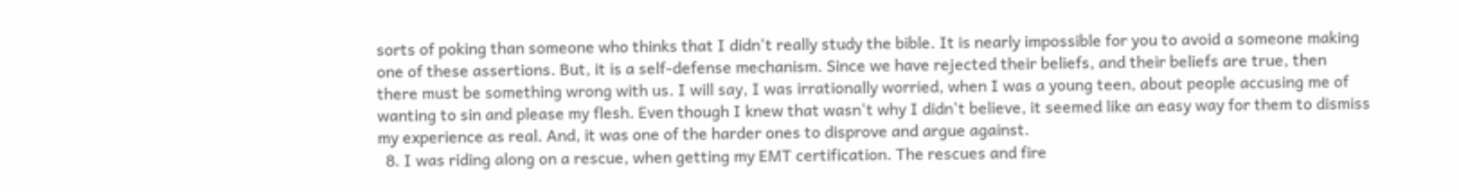sorts of poking than someone who thinks that I didn't really study the bible. It is nearly impossible for you to avoid a someone making one of these assertions. But, it is a self-defense mechanism. Since we have rejected their beliefs, and their beliefs are true, then there must be something wrong with us. I will say, I was irrationally worried, when I was a young teen, about people accusing me of wanting to sin and please my flesh. Even though I knew that wasn't why I didn't believe, it seemed like an easy way for them to dismiss my experience as real. And, it was one of the harder ones to disprove and argue against.
  8. I was riding along on a rescue, when getting my EMT certification. The rescues and fire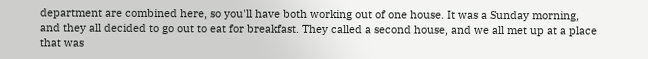department are combined here, so you'll have both working out of one house. It was a Sunday morning, and they all decided to go out to eat for breakfast. They called a second house, and we all met up at a place that was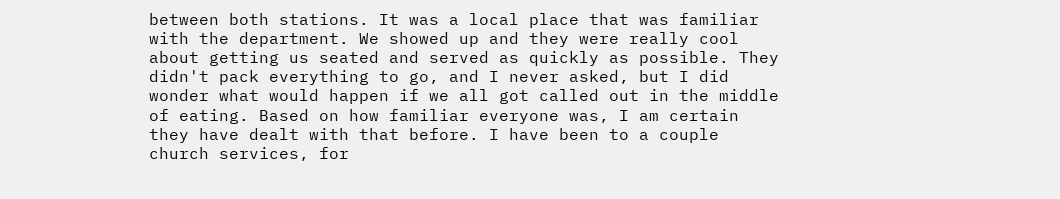between both stations. It was a local place that was familiar with the department. We showed up and they were really cool about getting us seated and served as quickly as possible. They didn't pack everything to go, and I never asked, but I did wonder what would happen if we all got called out in the middle of eating. Based on how familiar everyone was, I am certain they have dealt with that before. I have been to a couple church services, for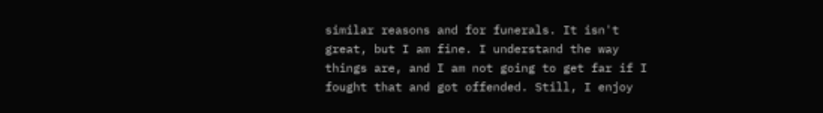similar reasons and for funerals. It isn't great, but I am fine. I understand the way things are, and I am not going to get far if I fought that and got offended. Still, I enjoy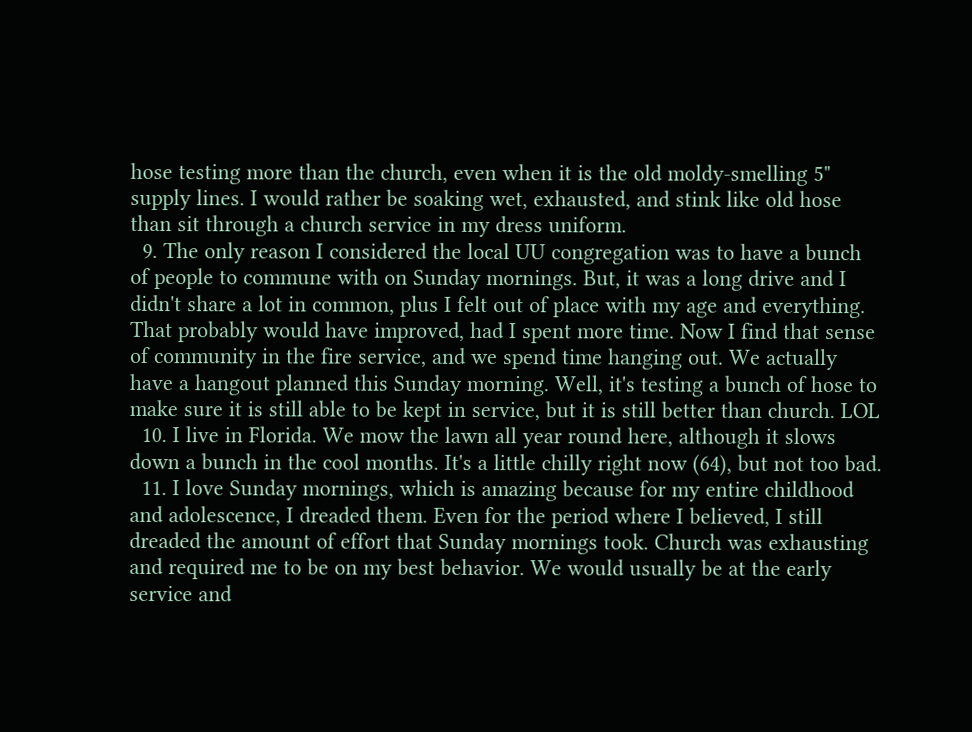hose testing more than the church, even when it is the old moldy-smelling 5" supply lines. I would rather be soaking wet, exhausted, and stink like old hose than sit through a church service in my dress uniform.
  9. The only reason I considered the local UU congregation was to have a bunch of people to commune with on Sunday mornings. But, it was a long drive and I didn't share a lot in common, plus I felt out of place with my age and everything. That probably would have improved, had I spent more time. Now I find that sense of community in the fire service, and we spend time hanging out. We actually have a hangout planned this Sunday morning. Well, it's testing a bunch of hose to make sure it is still able to be kept in service, but it is still better than church. LOL
  10. I live in Florida. We mow the lawn all year round here, although it slows down a bunch in the cool months. It's a little chilly right now (64), but not too bad.
  11. I love Sunday mornings, which is amazing because for my entire childhood and adolescence, I dreaded them. Even for the period where I believed, I still dreaded the amount of effort that Sunday mornings took. Church was exhausting and required me to be on my best behavior. We would usually be at the early service and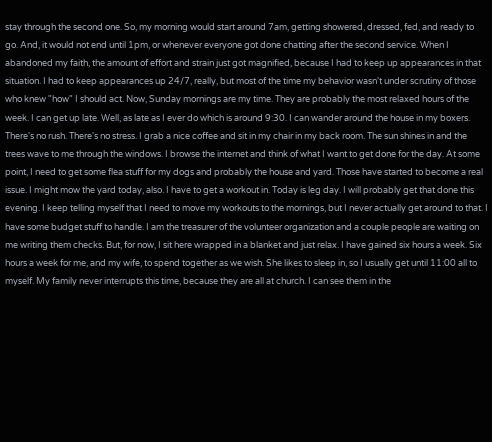stay through the second one. So, my morning would start around 7am, getting showered, dressed, fed, and ready to go. And, it would not end until 1pm, or whenever everyone got done chatting after the second service. When I abandoned my faith, the amount of effort and strain just got magnified, because I had to keep up appearances in that situation. I had to keep appearances up 24/7, really, but most of the time my behavior wasn't under scrutiny of those who knew "how" I should act. Now, Sunday mornings are my time. They are probably the most relaxed hours of the week. I can get up late. Well, as late as I ever do which is around 9:30. I can wander around the house in my boxers. There's no rush. There's no stress. I grab a nice coffee and sit in my chair in my back room. The sun shines in and the trees wave to me through the windows. I browse the internet and think of what I want to get done for the day. At some point, I need to get some flea stuff for my dogs and probably the house and yard. Those have started to become a real issue. I might mow the yard today, also. I have to get a workout in. Today is leg day. I will probably get that done this evening. I keep telling myself that I need to move my workouts to the mornings, but I never actually get around to that. I have some budget stuff to handle. I am the treasurer of the volunteer organization and a couple people are waiting on me writing them checks. But, for now, I sit here wrapped in a blanket and just relax. I have gained six hours a week. Six hours a week for me, and my wife, to spend together as we wish. She likes to sleep in, so I usually get until 11:00 all to myself. My family never interrupts this time, because they are all at church. I can see them in the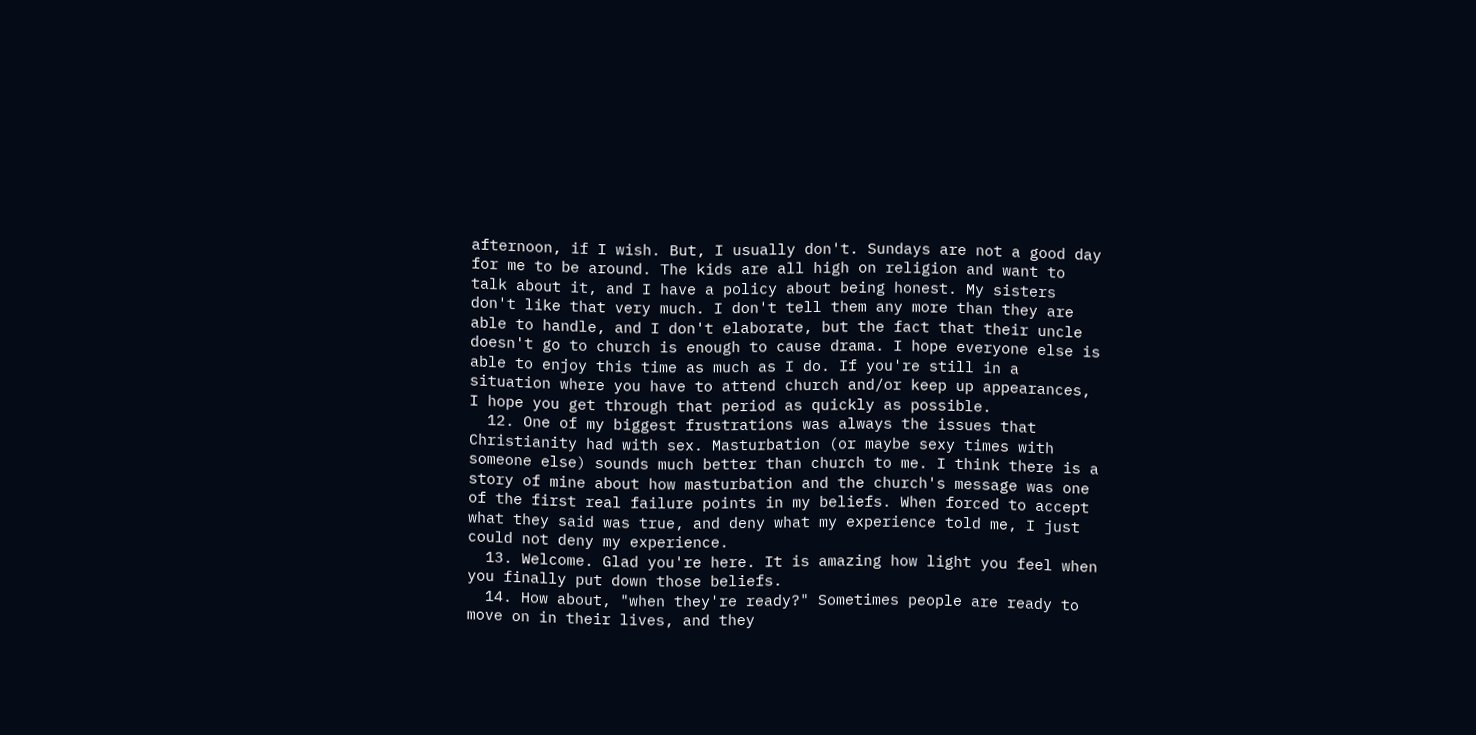afternoon, if I wish. But, I usually don't. Sundays are not a good day for me to be around. The kids are all high on religion and want to talk about it, and I have a policy about being honest. My sisters don't like that very much. I don't tell them any more than they are able to handle, and I don't elaborate, but the fact that their uncle doesn't go to church is enough to cause drama. I hope everyone else is able to enjoy this time as much as I do. If you're still in a situation where you have to attend church and/or keep up appearances, I hope you get through that period as quickly as possible.
  12. One of my biggest frustrations was always the issues that Christianity had with sex. Masturbation (or maybe sexy times with someone else) sounds much better than church to me. I think there is a story of mine about how masturbation and the church's message was one of the first real failure points in my beliefs. When forced to accept what they said was true, and deny what my experience told me, I just could not deny my experience.
  13. Welcome. Glad you're here. It is amazing how light you feel when you finally put down those beliefs.
  14. How about, "when they're ready?" Sometimes people are ready to move on in their lives, and they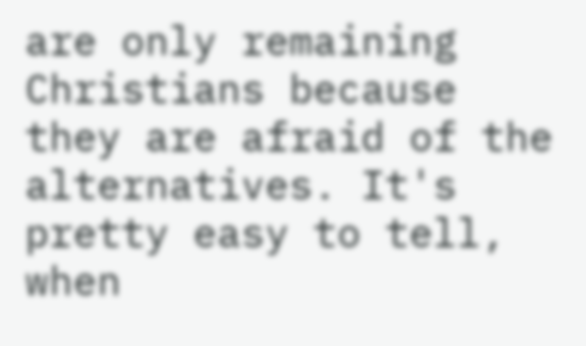are only remaining Christians because they are afraid of the alternatives. It's pretty easy to tell, when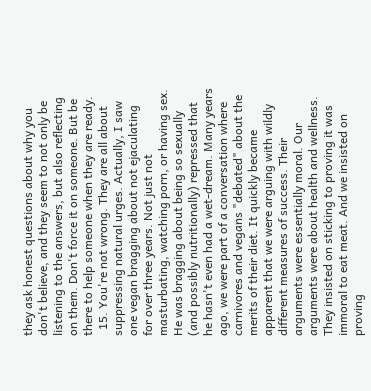they ask honest questions about why you don't believe, and they seem to not only be listening to the answers, but also reflecting on them. Don't force it on someone. But be there to help someone when they are ready.
  15. You're not wrong. They are all about suppressing natural urges. Actually, I saw one vegan bragging about not ejaculating for over three years. Not just not masturbating, watching porn, or having sex. He was bragging about being so sexually (and possibly nutritionally) repressed that he hasn't even had a wet-dream. Many years ago, we were part of a conversation where carnivores and vegans "debated" about the merits of their diet. It quickly became apparent that we were arguing with wildly different measures of success. Their arguments were essentially moral. Our arguments were about health and wellness. They insisted on sticking to proving it was immoral to eat meat. And we insisted on proving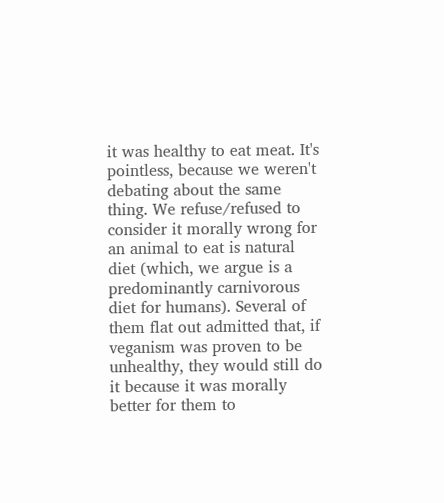it was healthy to eat meat. It's pointless, because we weren't debating about the same thing. We refuse/refused to consider it morally wrong for an animal to eat is natural diet (which, we argue is a predominantly carnivorous diet for humans). Several of them flat out admitted that, if veganism was proven to be unhealthy, they would still do it because it was morally better for them to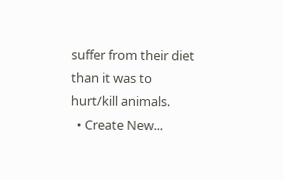suffer from their diet than it was to hurt/kill animals.
  • Create New...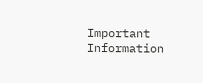Important Information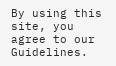By using this site, you agree to our Guidelines.